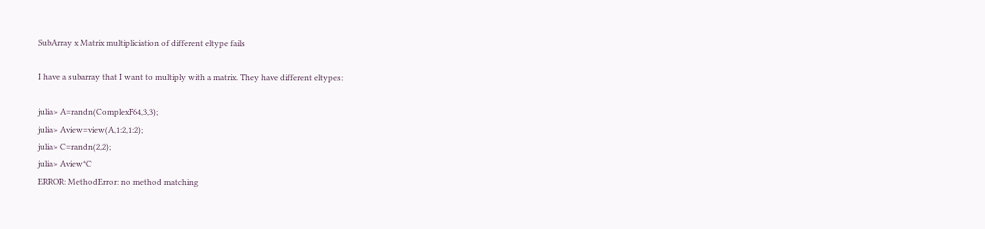SubArray x Matrix multipliciation of different eltype fails

I have a subarray that I want to multiply with a matrix. They have different eltypes:

julia> A=randn(ComplexF64,3,3);
julia> Aview=view(A,1:2,1:2);
julia> C=randn(2,2);
julia> Aview*C
ERROR: MethodError: no method matching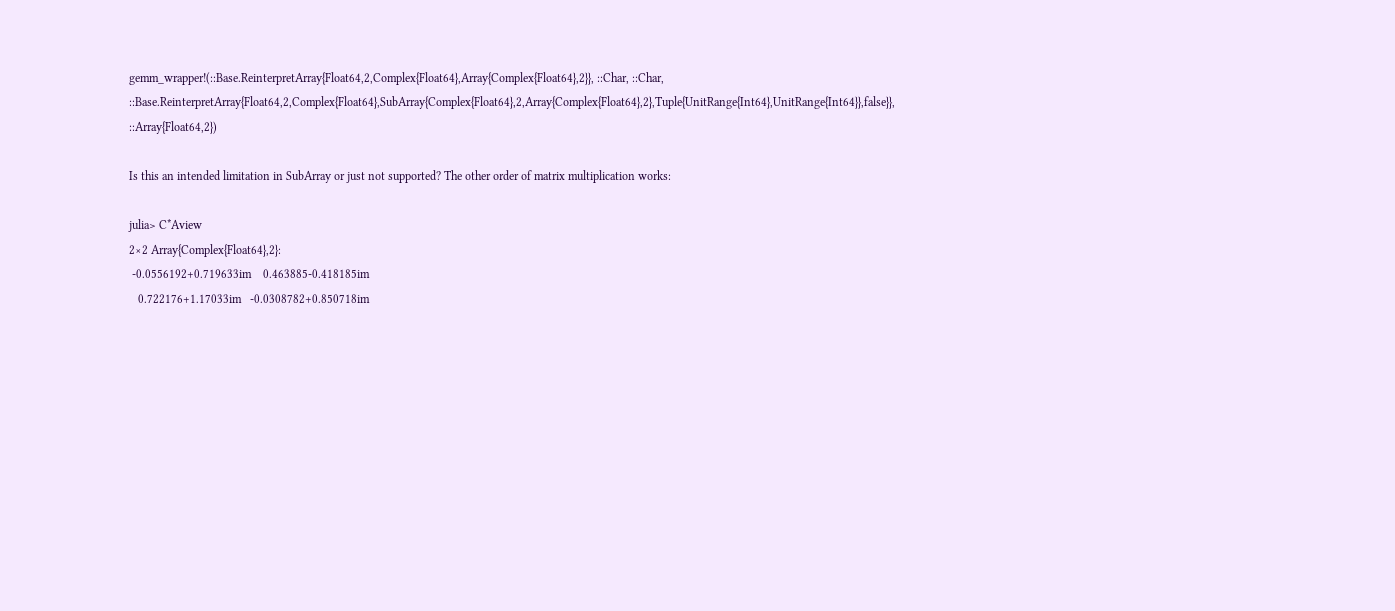gemm_wrapper!(::Base.ReinterpretArray{Float64,2,Complex{Float64},Array{Complex{Float64},2}}, ::Char, ::Char, ::Base.ReinterpretArray{Float64,2,Complex{Float64},SubArray{Complex{Float64},2,Array{Complex{Float64},2},Tuple{UnitRange{Int64},UnitRange{Int64}},false}}, ::Array{Float64,2})

Is this an intended limitation in SubArray or just not supported? The other order of matrix multiplication works:

julia> C*Aview
2×2 Array{Complex{Float64},2}:
 -0.0556192+0.719633im    0.463885-0.418185im
   0.722176+1.17033im   -0.0308782+0.850718im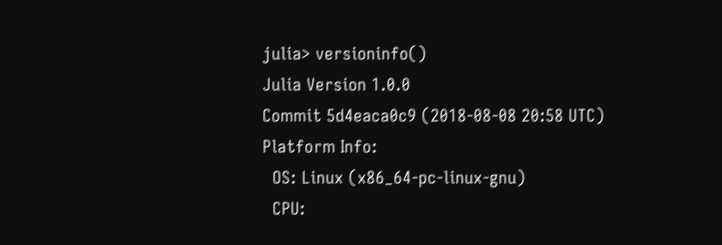julia> versioninfo()
Julia Version 1.0.0
Commit 5d4eaca0c9 (2018-08-08 20:58 UTC)
Platform Info:
  OS: Linux (x86_64-pc-linux-gnu)
  CPU: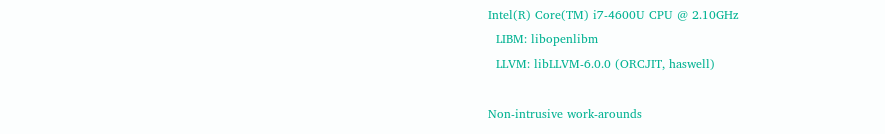Intel(R) Core(TM) i7-4600U CPU @ 2.10GHz
  LIBM: libopenlibm
  LLVM: libLLVM-6.0.0 (ORCJIT, haswell)

Non-intrusive work-arounds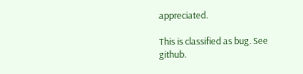appreciated.

This is classified as bug. See github.